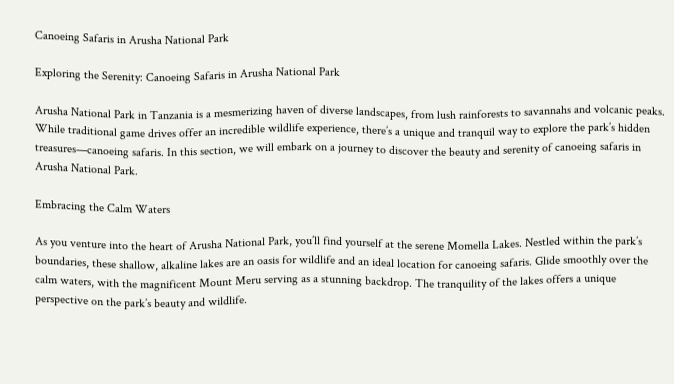Canoeing Safaris in Arusha National Park

Exploring the Serenity: Canoeing Safaris in Arusha National Park

Arusha National Park in Tanzania is a mesmerizing haven of diverse landscapes, from lush rainforests to savannahs and volcanic peaks. While traditional game drives offer an incredible wildlife experience, there’s a unique and tranquil way to explore the park’s hidden treasures—canoeing safaris. In this section, we will embark on a journey to discover the beauty and serenity of canoeing safaris in Arusha National Park.

Embracing the Calm Waters

As you venture into the heart of Arusha National Park, you’ll find yourself at the serene Momella Lakes. Nestled within the park’s boundaries, these shallow, alkaline lakes are an oasis for wildlife and an ideal location for canoeing safaris. Glide smoothly over the calm waters, with the magnificent Mount Meru serving as a stunning backdrop. The tranquility of the lakes offers a unique perspective on the park’s beauty and wildlife.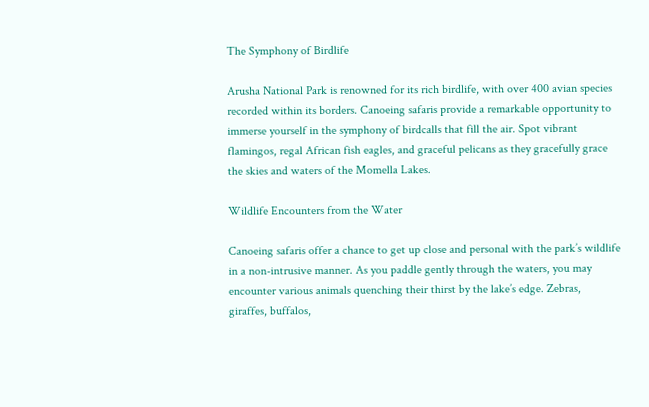The Symphony of Birdlife

Arusha National Park is renowned for its rich birdlife, with over 400 avian species recorded within its borders. Canoeing safaris provide a remarkable opportunity to immerse yourself in the symphony of birdcalls that fill the air. Spot vibrant flamingos, regal African fish eagles, and graceful pelicans as they gracefully grace the skies and waters of the Momella Lakes.

Wildlife Encounters from the Water

Canoeing safaris offer a chance to get up close and personal with the park’s wildlife in a non-intrusive manner. As you paddle gently through the waters, you may encounter various animals quenching their thirst by the lake’s edge. Zebras, giraffes, buffalos,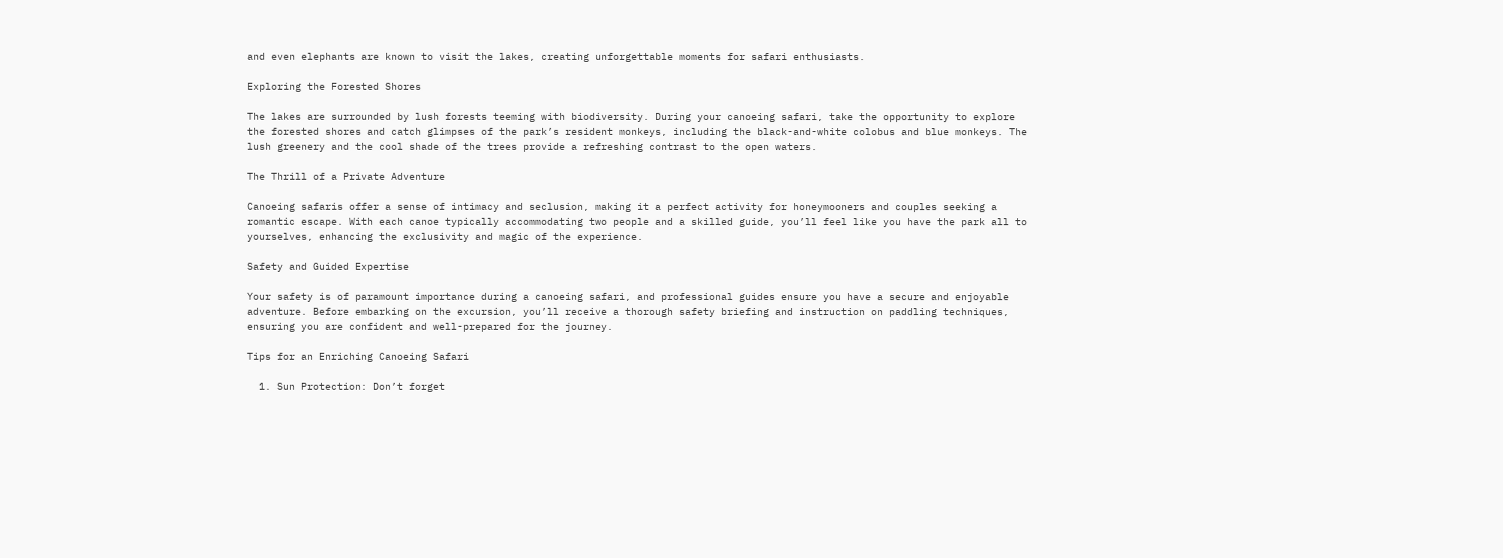and even elephants are known to visit the lakes, creating unforgettable moments for safari enthusiasts.

Exploring the Forested Shores

The lakes are surrounded by lush forests teeming with biodiversity. During your canoeing safari, take the opportunity to explore the forested shores and catch glimpses of the park’s resident monkeys, including the black-and-white colobus and blue monkeys. The lush greenery and the cool shade of the trees provide a refreshing contrast to the open waters.

The Thrill of a Private Adventure

Canoeing safaris offer a sense of intimacy and seclusion, making it a perfect activity for honeymooners and couples seeking a romantic escape. With each canoe typically accommodating two people and a skilled guide, you’ll feel like you have the park all to yourselves, enhancing the exclusivity and magic of the experience.

Safety and Guided Expertise

Your safety is of paramount importance during a canoeing safari, and professional guides ensure you have a secure and enjoyable adventure. Before embarking on the excursion, you’ll receive a thorough safety briefing and instruction on paddling techniques, ensuring you are confident and well-prepared for the journey.

Tips for an Enriching Canoeing Safari

  1. Sun Protection: Don’t forget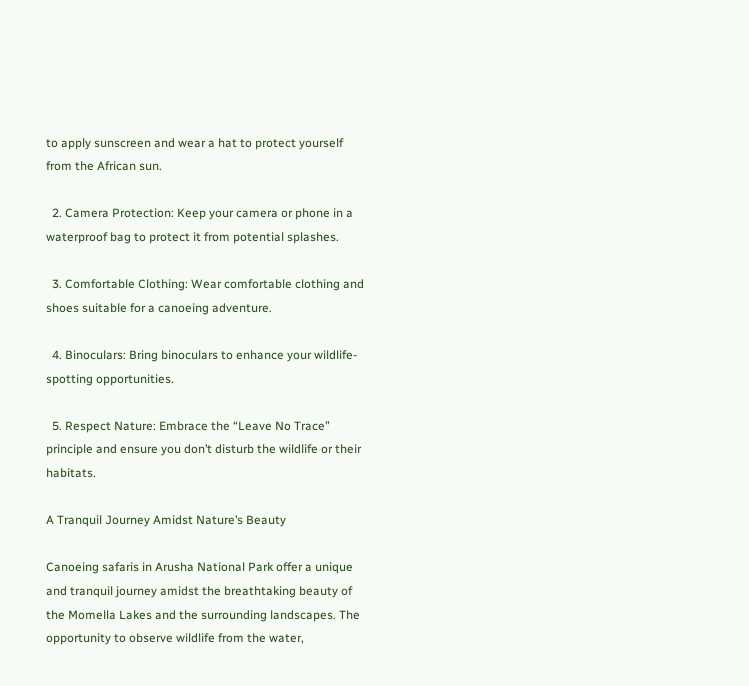to apply sunscreen and wear a hat to protect yourself from the African sun.

  2. Camera Protection: Keep your camera or phone in a waterproof bag to protect it from potential splashes.

  3. Comfortable Clothing: Wear comfortable clothing and shoes suitable for a canoeing adventure.

  4. Binoculars: Bring binoculars to enhance your wildlife-spotting opportunities.

  5. Respect Nature: Embrace the “Leave No Trace” principle and ensure you don’t disturb the wildlife or their habitats.

A Tranquil Journey Amidst Nature’s Beauty

Canoeing safaris in Arusha National Park offer a unique and tranquil journey amidst the breathtaking beauty of the Momella Lakes and the surrounding landscapes. The opportunity to observe wildlife from the water,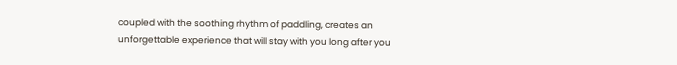coupled with the soothing rhythm of paddling, creates an unforgettable experience that will stay with you long after you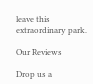leave this extraordinary park.

Our Reviews

Drop us a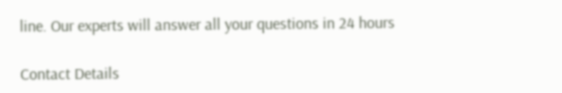line. Our experts will answer all your questions in 24 hours

Contact Details